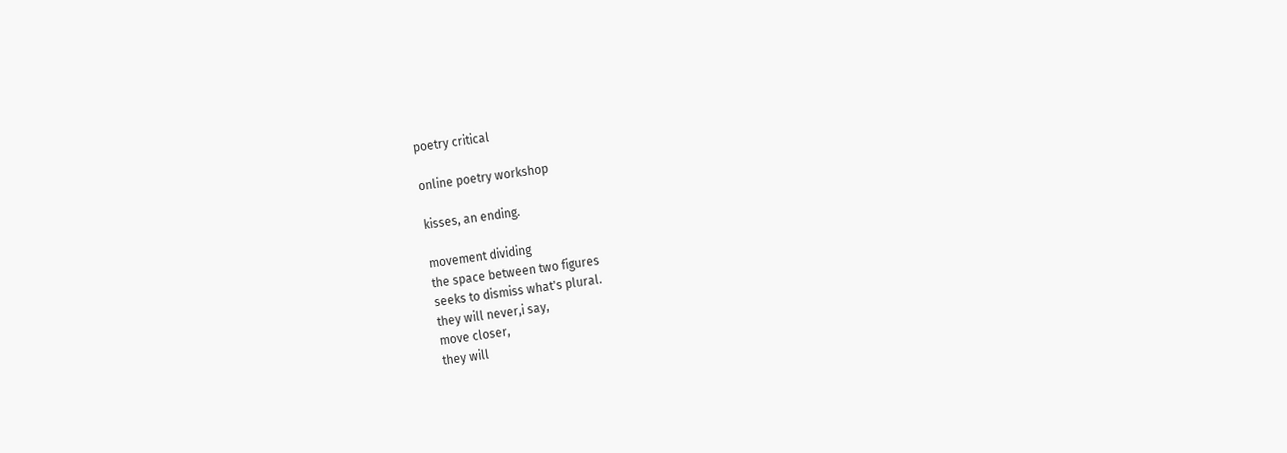poetry critical

online poetry workshop

kisses, an ending.

movement dividing
the space between two figures
seeks to dismiss what's plural.
they will never,i say,
move closer,
they will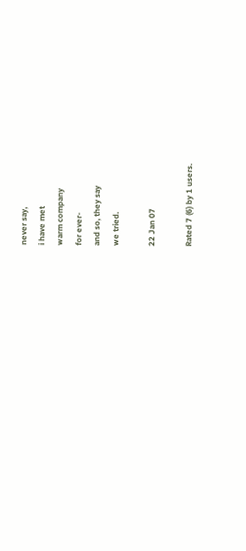never say,
i have met
warm company
for ever-
and so, they say
we tried.

22 Jan 07

Rated 7 (6) by 1 users.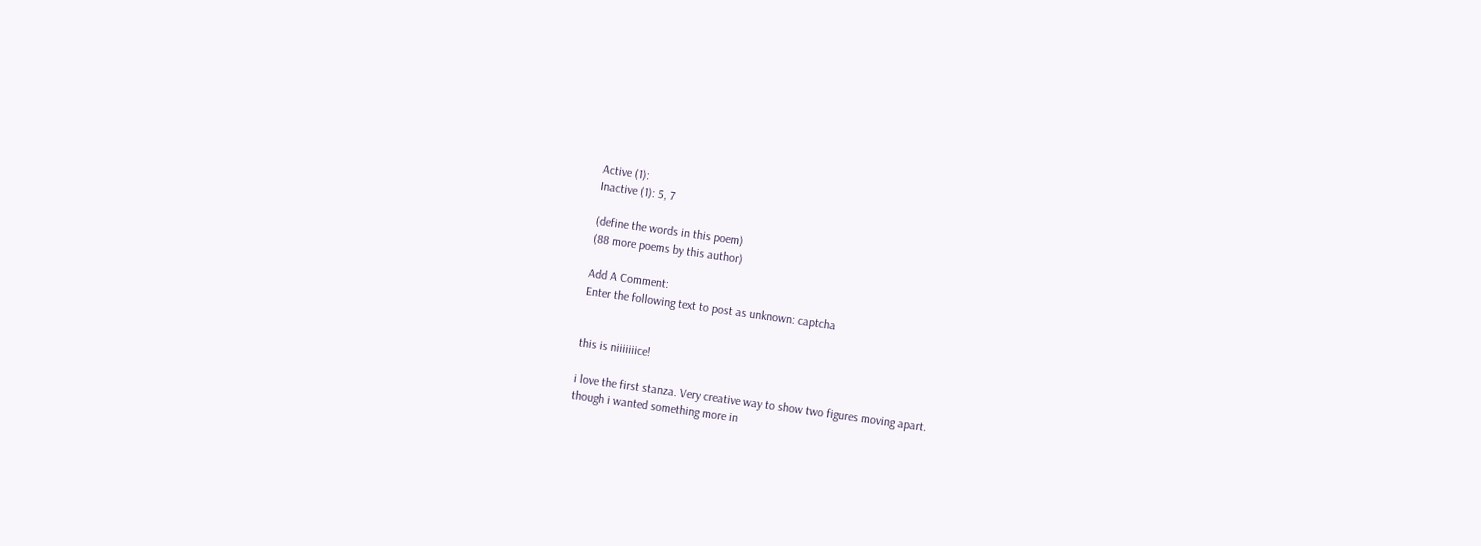Active (1):
Inactive (1): 5, 7

(define the words in this poem)
(88 more poems by this author)

Add A Comment:
Enter the following text to post as unknown: captcha


this is niiiiiiice!

i love the first stanza. Very creative way to show two figures moving apart.
though i wanted something more in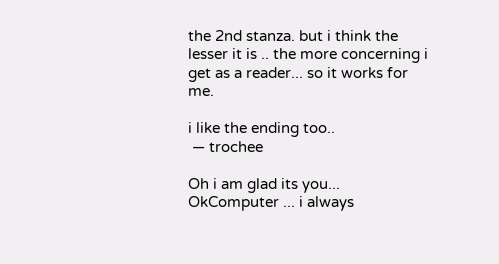the 2nd stanza. but i think the lesser it is .. the more concerning i get as a reader... so it works for me.

i like the ending too..
 — trochee

Oh i am glad its you... OkComputer ... i always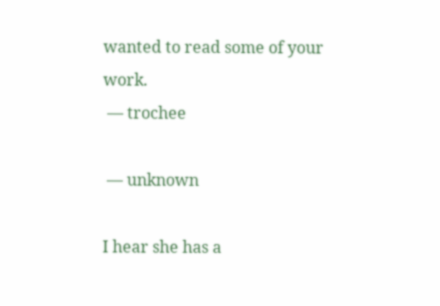wanted to read some of your work.
 — trochee

 — unknown

I hear she has a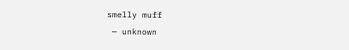smelly muff
 — unknown